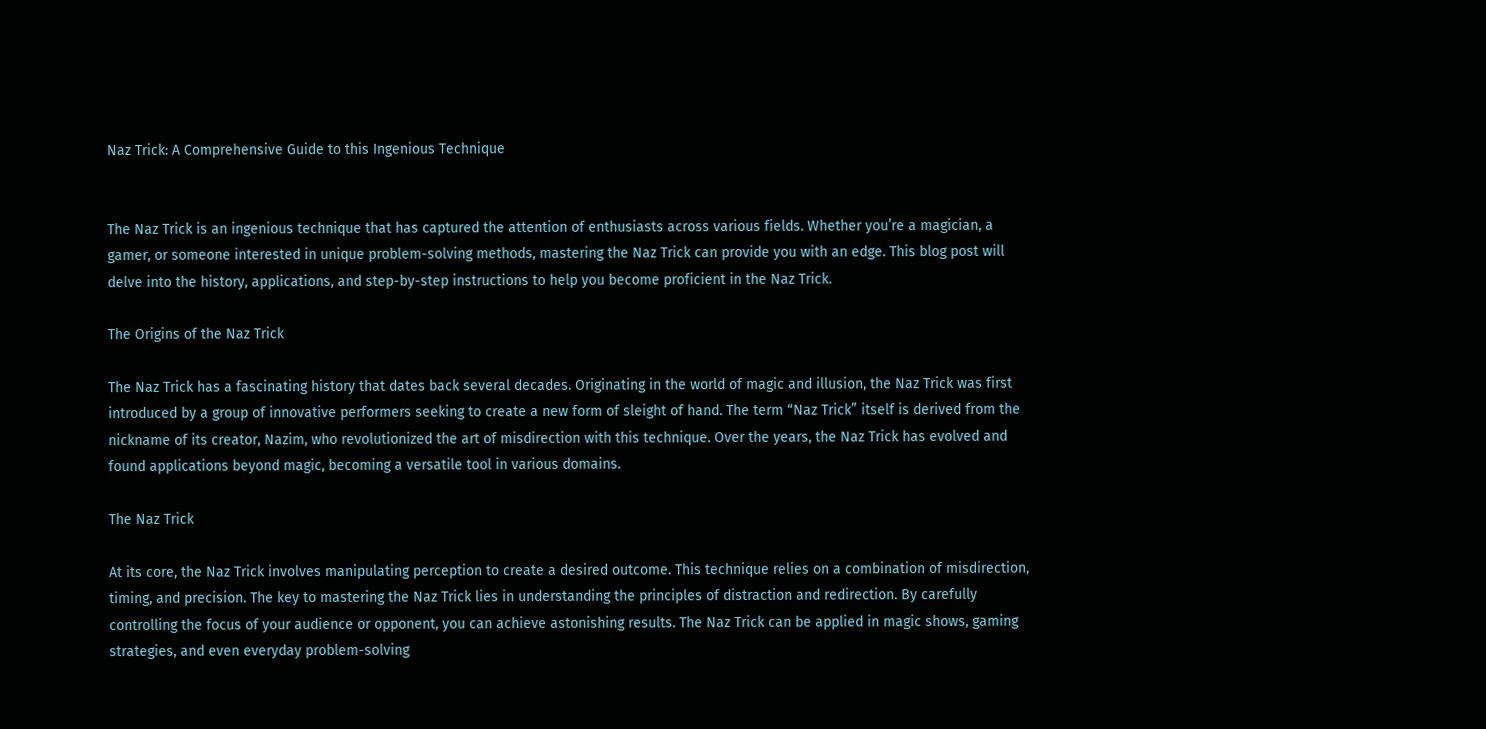Naz Trick: A Comprehensive Guide to this Ingenious Technique


The Naz Trick is an ingenious technique that has captured the attention of enthusiasts across various fields. Whether you’re a magician, a gamer, or someone interested in unique problem-solving methods, mastering the Naz Trick can provide you with an edge. This blog post will delve into the history, applications, and step-by-step instructions to help you become proficient in the Naz Trick.

The Origins of the Naz Trick

The Naz Trick has a fascinating history that dates back several decades. Originating in the world of magic and illusion, the Naz Trick was first introduced by a group of innovative performers seeking to create a new form of sleight of hand. The term “Naz Trick” itself is derived from the nickname of its creator, Nazim, who revolutionized the art of misdirection with this technique. Over the years, the Naz Trick has evolved and found applications beyond magic, becoming a versatile tool in various domains.

The Naz Trick

At its core, the Naz Trick involves manipulating perception to create a desired outcome. This technique relies on a combination of misdirection, timing, and precision. The key to mastering the Naz Trick lies in understanding the principles of distraction and redirection. By carefully controlling the focus of your audience or opponent, you can achieve astonishing results. The Naz Trick can be applied in magic shows, gaming strategies, and even everyday problem-solving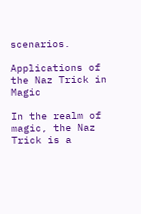scenarios.

Applications of the Naz Trick in Magic

In the realm of magic, the Naz Trick is a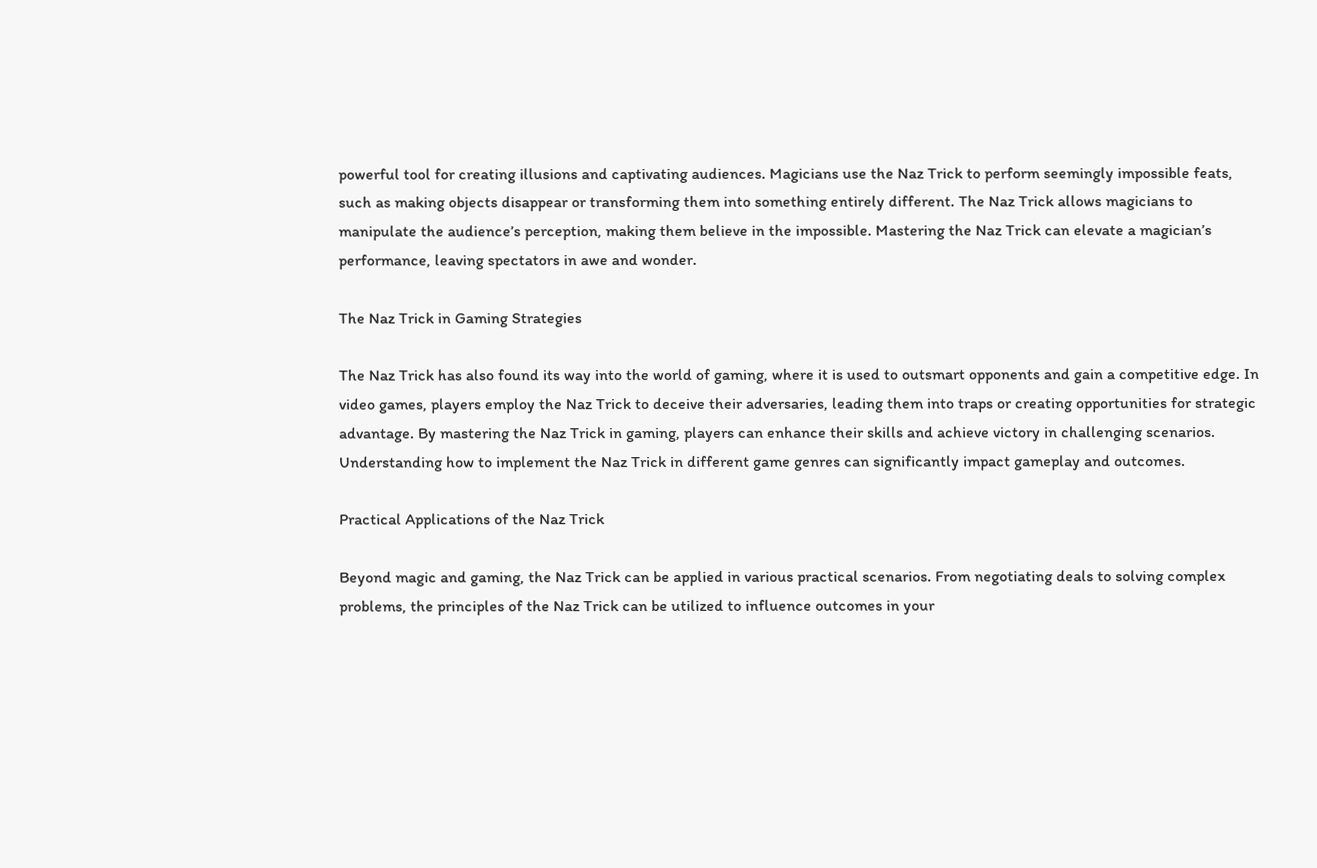powerful tool for creating illusions and captivating audiences. Magicians use the Naz Trick to perform seemingly impossible feats, such as making objects disappear or transforming them into something entirely different. The Naz Trick allows magicians to manipulate the audience’s perception, making them believe in the impossible. Mastering the Naz Trick can elevate a magician’s performance, leaving spectators in awe and wonder.

The Naz Trick in Gaming Strategies

The Naz Trick has also found its way into the world of gaming, where it is used to outsmart opponents and gain a competitive edge. In video games, players employ the Naz Trick to deceive their adversaries, leading them into traps or creating opportunities for strategic advantage. By mastering the Naz Trick in gaming, players can enhance their skills and achieve victory in challenging scenarios. Understanding how to implement the Naz Trick in different game genres can significantly impact gameplay and outcomes.

Practical Applications of the Naz Trick

Beyond magic and gaming, the Naz Trick can be applied in various practical scenarios. From negotiating deals to solving complex problems, the principles of the Naz Trick can be utilized to influence outcomes in your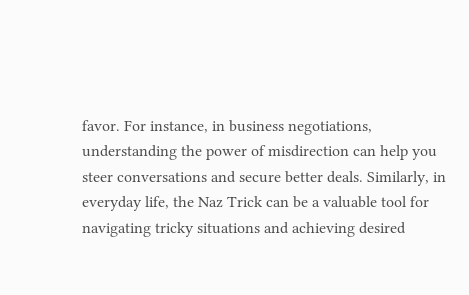favor. For instance, in business negotiations, understanding the power of misdirection can help you steer conversations and secure better deals. Similarly, in everyday life, the Naz Trick can be a valuable tool for navigating tricky situations and achieving desired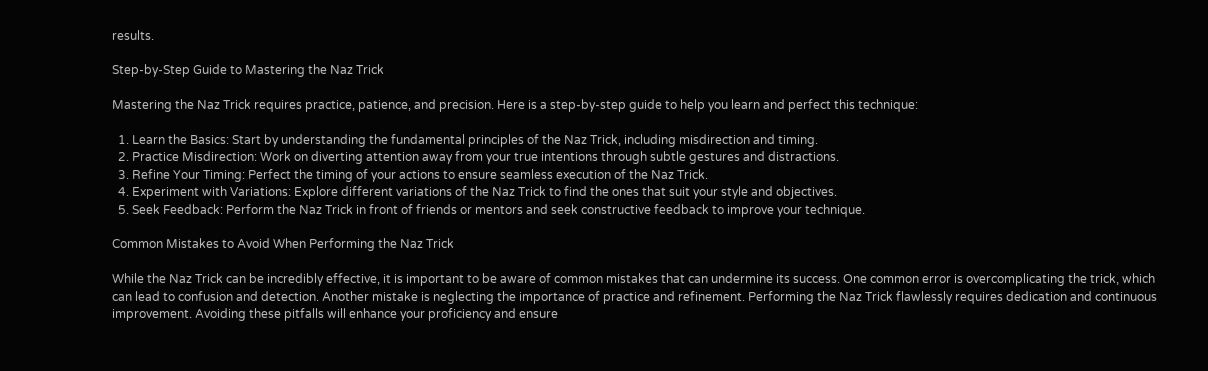results.

Step-by-Step Guide to Mastering the Naz Trick

Mastering the Naz Trick requires practice, patience, and precision. Here is a step-by-step guide to help you learn and perfect this technique:

  1. Learn the Basics: Start by understanding the fundamental principles of the Naz Trick, including misdirection and timing.
  2. Practice Misdirection: Work on diverting attention away from your true intentions through subtle gestures and distractions.
  3. Refine Your Timing: Perfect the timing of your actions to ensure seamless execution of the Naz Trick.
  4. Experiment with Variations: Explore different variations of the Naz Trick to find the ones that suit your style and objectives.
  5. Seek Feedback: Perform the Naz Trick in front of friends or mentors and seek constructive feedback to improve your technique.

Common Mistakes to Avoid When Performing the Naz Trick

While the Naz Trick can be incredibly effective, it is important to be aware of common mistakes that can undermine its success. One common error is overcomplicating the trick, which can lead to confusion and detection. Another mistake is neglecting the importance of practice and refinement. Performing the Naz Trick flawlessly requires dedication and continuous improvement. Avoiding these pitfalls will enhance your proficiency and ensure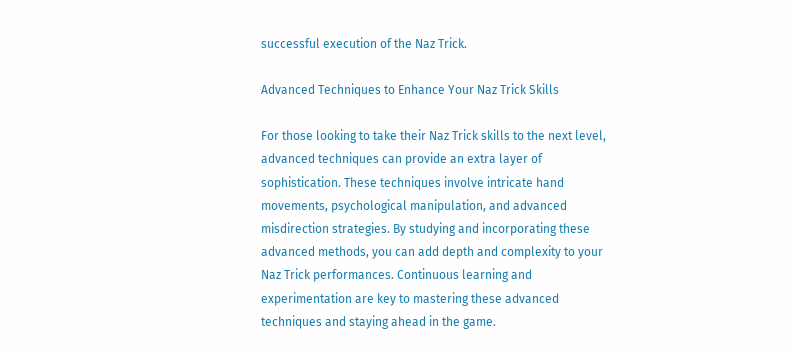successful execution of the Naz Trick.

Advanced Techniques to Enhance Your Naz Trick Skills

For those looking to take their Naz Trick skills to the next level, advanced techniques can provide an extra layer of sophistication. These techniques involve intricate hand movements, psychological manipulation, and advanced misdirection strategies. By studying and incorporating these advanced methods, you can add depth and complexity to your Naz Trick performances. Continuous learning and experimentation are key to mastering these advanced techniques and staying ahead in the game.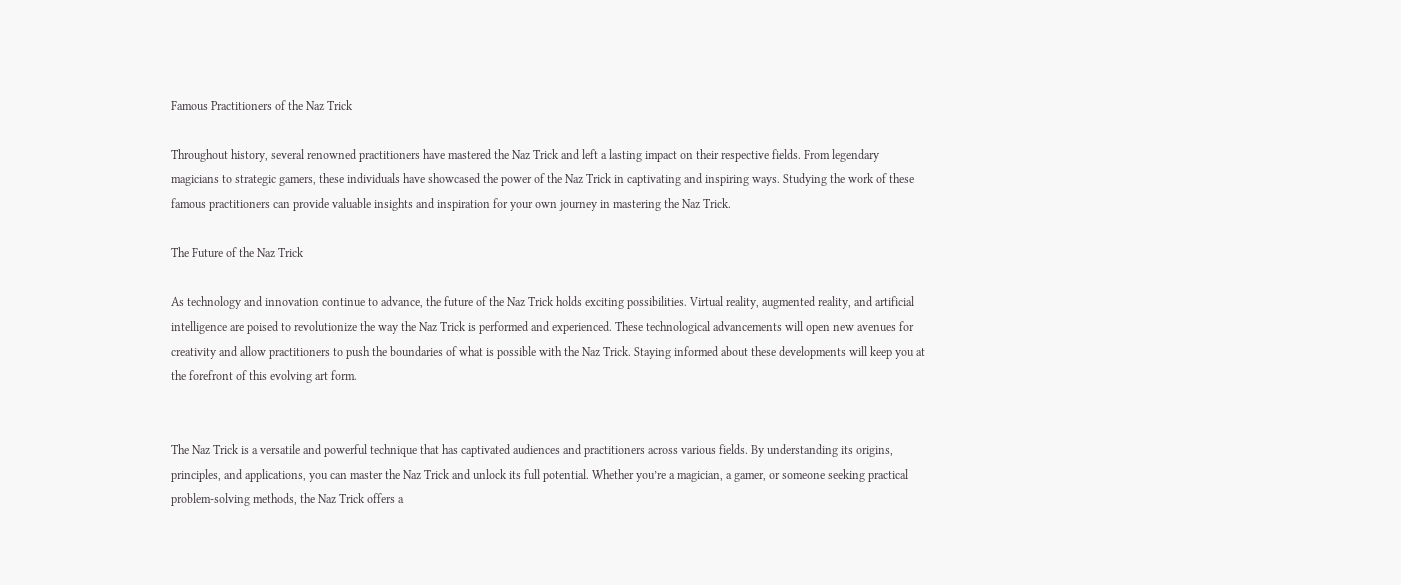Famous Practitioners of the Naz Trick

Throughout history, several renowned practitioners have mastered the Naz Trick and left a lasting impact on their respective fields. From legendary magicians to strategic gamers, these individuals have showcased the power of the Naz Trick in captivating and inspiring ways. Studying the work of these famous practitioners can provide valuable insights and inspiration for your own journey in mastering the Naz Trick.

The Future of the Naz Trick

As technology and innovation continue to advance, the future of the Naz Trick holds exciting possibilities. Virtual reality, augmented reality, and artificial intelligence are poised to revolutionize the way the Naz Trick is performed and experienced. These technological advancements will open new avenues for creativity and allow practitioners to push the boundaries of what is possible with the Naz Trick. Staying informed about these developments will keep you at the forefront of this evolving art form.


The Naz Trick is a versatile and powerful technique that has captivated audiences and practitioners across various fields. By understanding its origins, principles, and applications, you can master the Naz Trick and unlock its full potential. Whether you’re a magician, a gamer, or someone seeking practical problem-solving methods, the Naz Trick offers a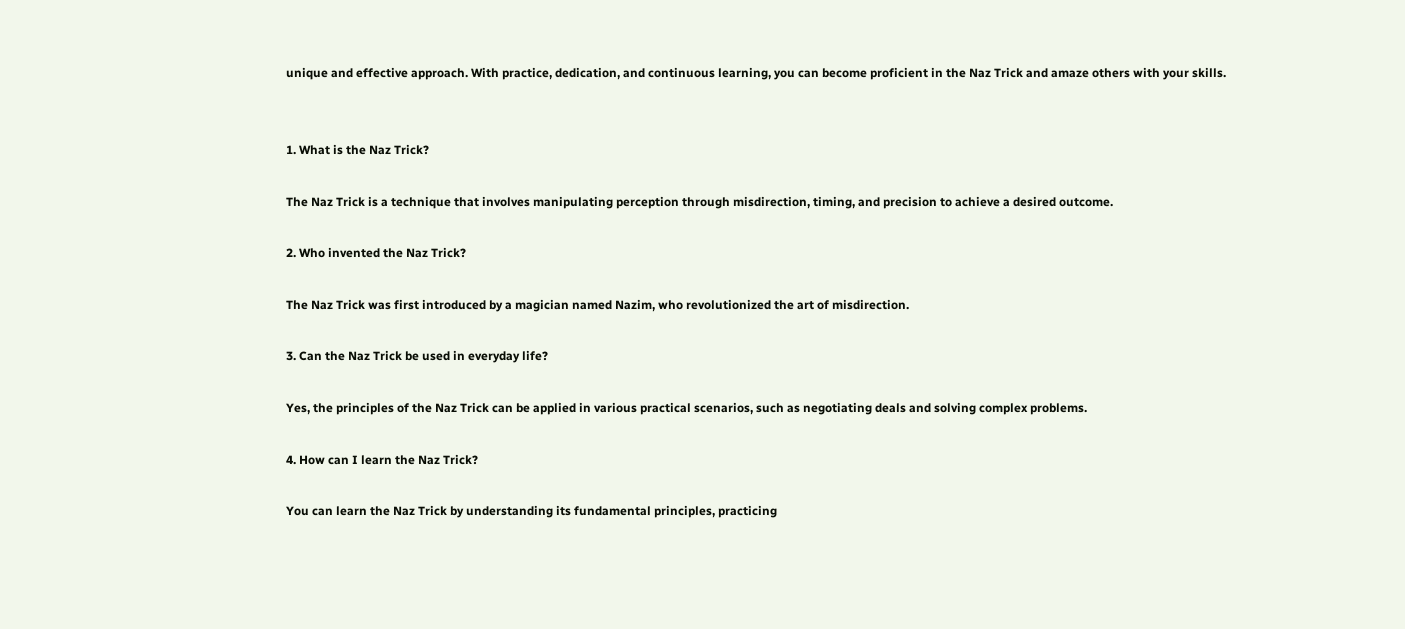unique and effective approach. With practice, dedication, and continuous learning, you can become proficient in the Naz Trick and amaze others with your skills.


1. What is the Naz Trick?

The Naz Trick is a technique that involves manipulating perception through misdirection, timing, and precision to achieve a desired outcome.

2. Who invented the Naz Trick?

The Naz Trick was first introduced by a magician named Nazim, who revolutionized the art of misdirection.

3. Can the Naz Trick be used in everyday life?

Yes, the principles of the Naz Trick can be applied in various practical scenarios, such as negotiating deals and solving complex problems.

4. How can I learn the Naz Trick?

You can learn the Naz Trick by understanding its fundamental principles, practicing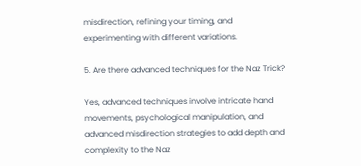misdirection, refining your timing, and experimenting with different variations.

5. Are there advanced techniques for the Naz Trick?

Yes, advanced techniques involve intricate hand movements, psychological manipulation, and advanced misdirection strategies to add depth and complexity to the Naz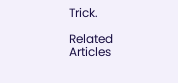Trick.

Related Articles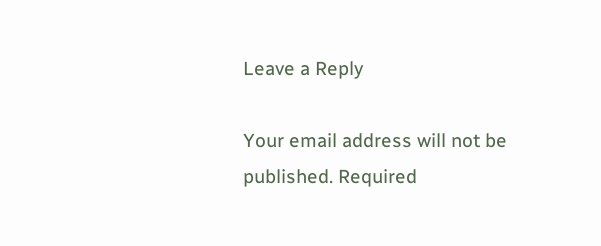Leave a Reply

Your email address will not be published. Required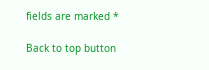fields are marked *

Back to top button